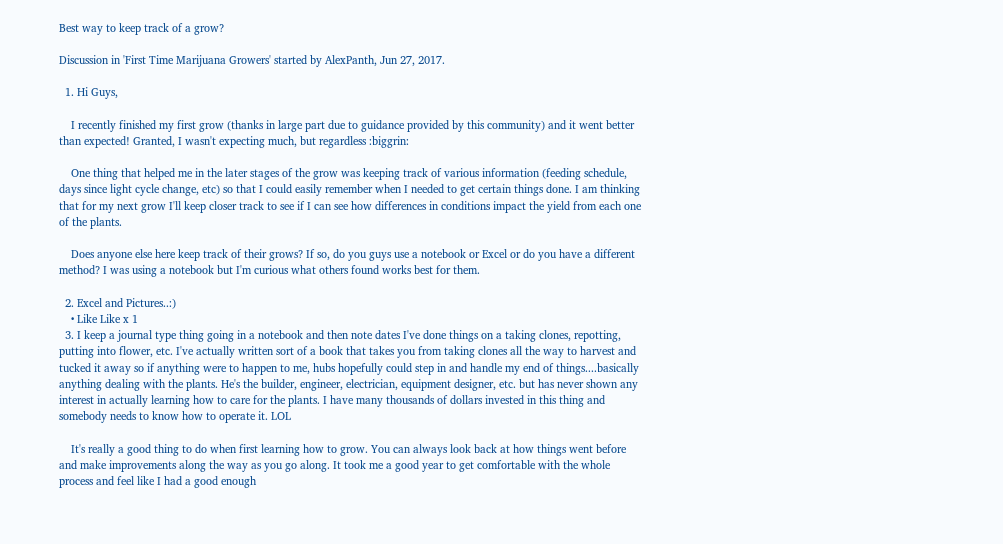Best way to keep track of a grow?

Discussion in 'First Time Marijuana Growers' started by AlexPanth, Jun 27, 2017.

  1. Hi Guys,

    I recently finished my first grow (thanks in large part due to guidance provided by this community) and it went better than expected! Granted, I wasn't expecting much, but regardless :biggrin:

    One thing that helped me in the later stages of the grow was keeping track of various information (feeding schedule, days since light cycle change, etc) so that I could easily remember when I needed to get certain things done. I am thinking that for my next grow I'll keep closer track to see if I can see how differences in conditions impact the yield from each one of the plants.

    Does anyone else here keep track of their grows? If so, do you guys use a notebook or Excel or do you have a different method? I was using a notebook but I'm curious what others found works best for them.

  2. Excel and Pictures..:)
    • Like Like x 1
  3. I keep a journal type thing going in a notebook and then note dates I've done things on a taking clones, repotting, putting into flower, etc. I've actually written sort of a book that takes you from taking clones all the way to harvest and tucked it away so if anything were to happen to me, hubs hopefully could step in and handle my end of things....basically anything dealing with the plants. He's the builder, engineer, electrician, equipment designer, etc. but has never shown any interest in actually learning how to care for the plants. I have many thousands of dollars invested in this thing and somebody needs to know how to operate it. LOL

    It's really a good thing to do when first learning how to grow. You can always look back at how things went before and make improvements along the way as you go along. It took me a good year to get comfortable with the whole process and feel like I had a good enough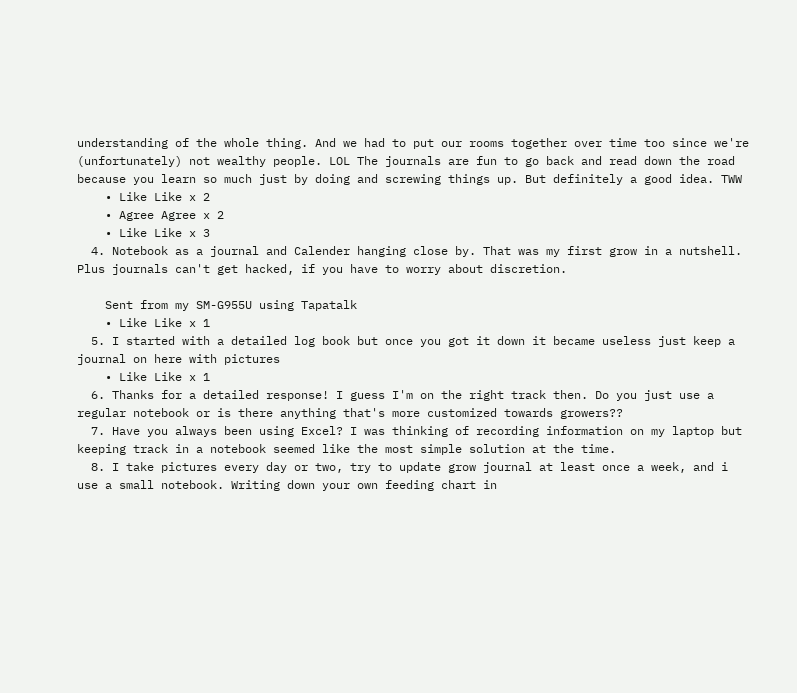understanding of the whole thing. And we had to put our rooms together over time too since we're (unfortunately) not wealthy people. LOL The journals are fun to go back and read down the road because you learn so much just by doing and screwing things up. But definitely a good idea. TWW
    • Like Like x 2
    • Agree Agree x 2
    • Like Like x 3
  4. Notebook as a journal and Calender hanging close by. That was my first grow in a nutshell. Plus journals can't get hacked, if you have to worry about discretion.

    Sent from my SM-G955U using Tapatalk
    • Like Like x 1
  5. I started with a detailed log book but once you got it down it became useless just keep a journal on here with pictures
    • Like Like x 1
  6. Thanks for a detailed response! I guess I'm on the right track then. Do you just use a regular notebook or is there anything that's more customized towards growers??
  7. Have you always been using Excel? I was thinking of recording information on my laptop but keeping track in a notebook seemed like the most simple solution at the time.
  8. I take pictures every day or two, try to update grow journal at least once a week, and i use a small notebook. Writing down your own feeding chart in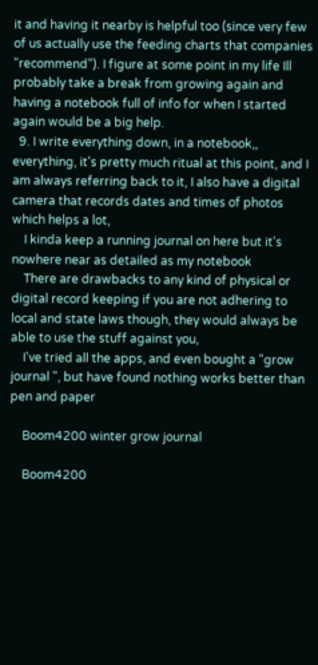it and having it nearby is helpful too (since very few of us actually use the feeding charts that companies "recommend"). I figure at some point in my life Ill probably take a break from growing again and having a notebook full of info for when I started again would be a big help.
  9. I write everything down, in a notebook,, everything, it's pretty much ritual at this point, and I am always referring back to it, I also have a digital camera that records dates and times of photos which helps a lot,
    I kinda keep a running journal on here but it's nowhere near as detailed as my notebook
    There are drawbacks to any kind of physical or digital record keeping if you are not adhering to local and state laws though, they would always be able to use the stuff against you,
    I've tried all the apps, and even bought a "grow journal ", but have found nothing works better than pen and paper

    Boom4200 winter grow journal

    Boom4200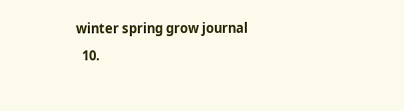winter spring grow journal
  10.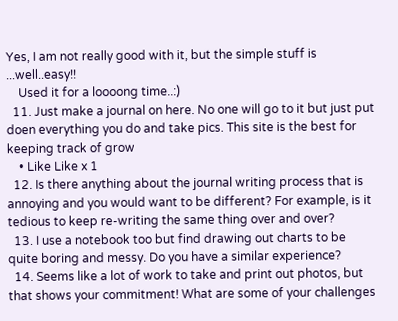Yes, I am not really good with it, but the simple stuff is ...well..easy!!
    Used it for a loooong time..:)
  11. Just make a journal on here. No one will go to it but just put doen everything you do and take pics. This site is the best for keeping track of grow
    • Like Like x 1
  12. Is there anything about the journal writing process that is annoying and you would want to be different? For example, is it tedious to keep re-writing the same thing over and over?
  13. I use a notebook too but find drawing out charts to be quite boring and messy. Do you have a similar experience?
  14. Seems like a lot of work to take and print out photos, but that shows your commitment! What are some of your challenges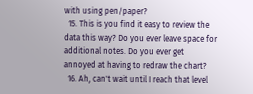with using pen/paper?
  15. This is you find it easy to review the data this way? Do you ever leave space for additional notes. Do you ever get annoyed at having to redraw the chart?
  16. Ah, can't wait until I reach that level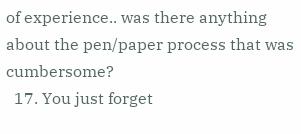of experience.. was there anything about the pen/paper process that was cumbersome?
  17. You just forget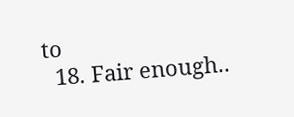to
  18. Fair enough..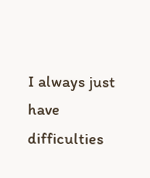I always just have difficulties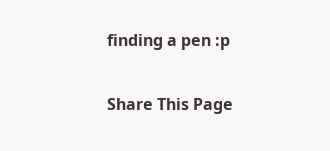finding a pen :p

Share This Page